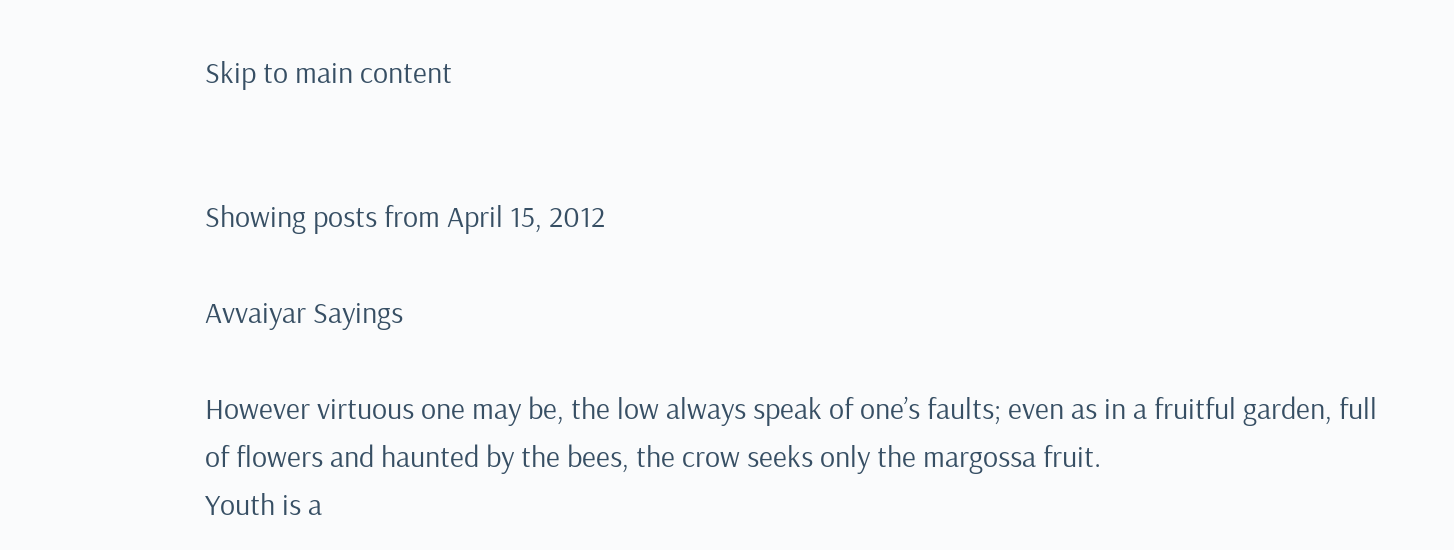Skip to main content


Showing posts from April 15, 2012

Avvaiyar Sayings

However virtuous one may be, the low always speak of one’s faults; even as in a fruitful garden, full of flowers and haunted by the bees, the crow seeks only the margossa fruit.
Youth is a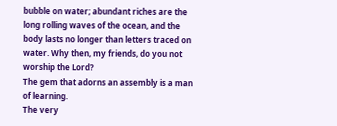bubble on water; abundant riches are the long rolling waves of the ocean, and the body lasts no longer than letters traced on water. Why then, my friends, do you not worship the Lord?
The gem that adorns an assembly is a man of learning.
The very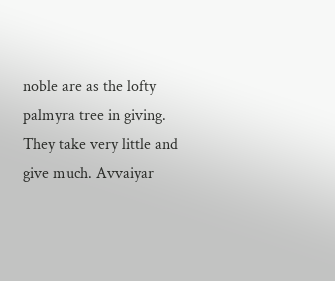noble are as the lofty palmyra tree in giving. They take very little and give much. Avvaiyar